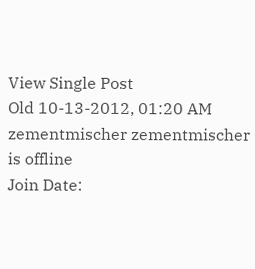View Single Post
Old 10-13-2012, 01:20 AM
zementmischer zementmischer is offline
Join Date: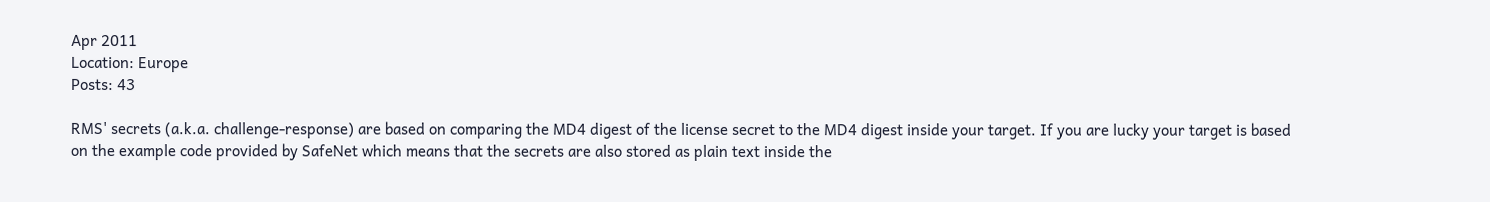Apr 2011
Location: Europe
Posts: 43

RMS' secrets (a.k.a. challenge-response) are based on comparing the MD4 digest of the license secret to the MD4 digest inside your target. If you are lucky your target is based on the example code provided by SafeNet which means that the secrets are also stored as plain text inside the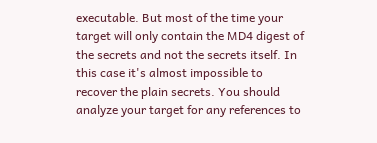executable. But most of the time your target will only contain the MD4 digest of the secrets and not the secrets itself. In this case it's almost impossible to recover the plain secrets. You should analyze your target for any references to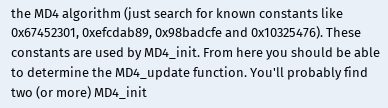the MD4 algorithm (just search for known constants like 0x67452301, 0xefcdab89, 0x98badcfe and 0x10325476). These constants are used by MD4_init. From here you should be able to determine the MD4_update function. You'll probably find two (or more) MD4_init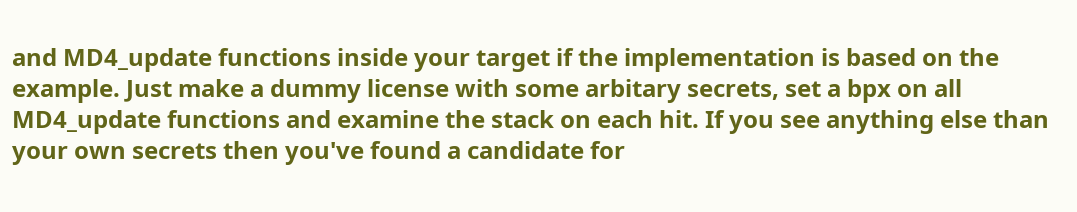and MD4_update functions inside your target if the implementation is based on the example. Just make a dummy license with some arbitary secrets, set a bpx on all MD4_update functions and examine the stack on each hit. If you see anything else than your own secrets then you've found a candidate for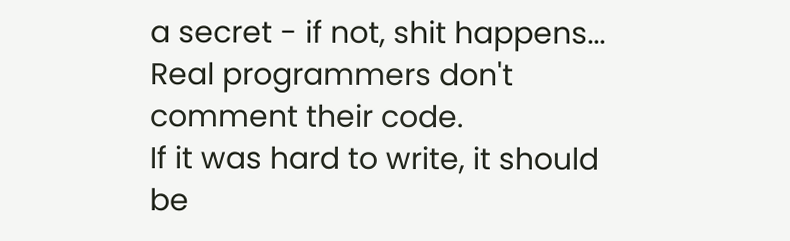a secret - if not, shit happens...
Real programmers don't comment their code.
If it was hard to write, it should be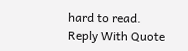hard to read.
Reply With Quote